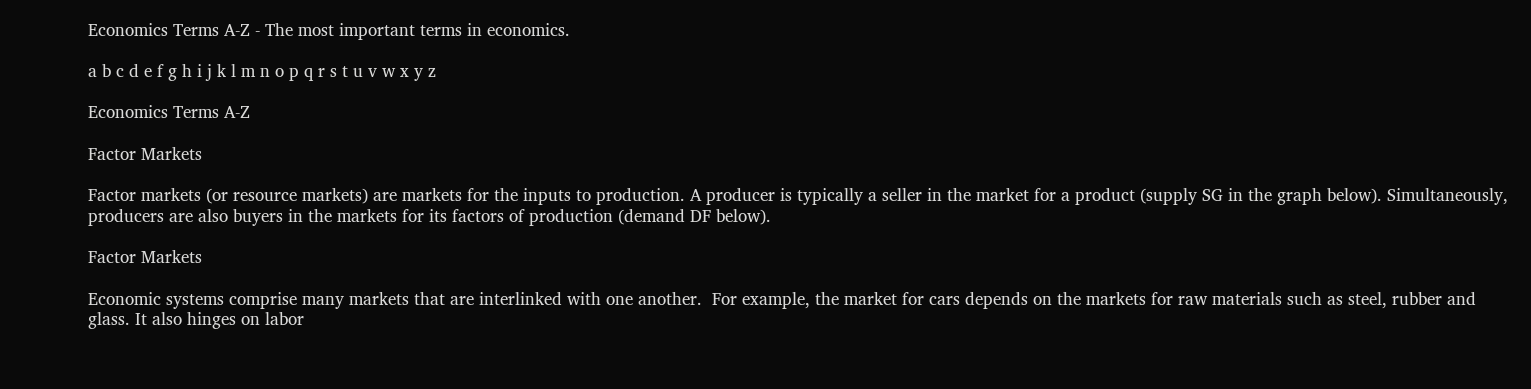Economics Terms A-Z - The most important terms in economics.

a b c d e f g h i j k l m n o p q r s t u v w x y z

Economics Terms A-Z

Factor Markets

Factor markets (or resource markets) are markets for the inputs to production. A producer is typically a seller in the market for a product (supply SG in the graph below). Simultaneously, producers are also buyers in the markets for its factors of production (demand DF below).

Factor Markets

Economic systems comprise many markets that are interlinked with one another.  For example, the market for cars depends on the markets for raw materials such as steel, rubber and glass. It also hinges on labor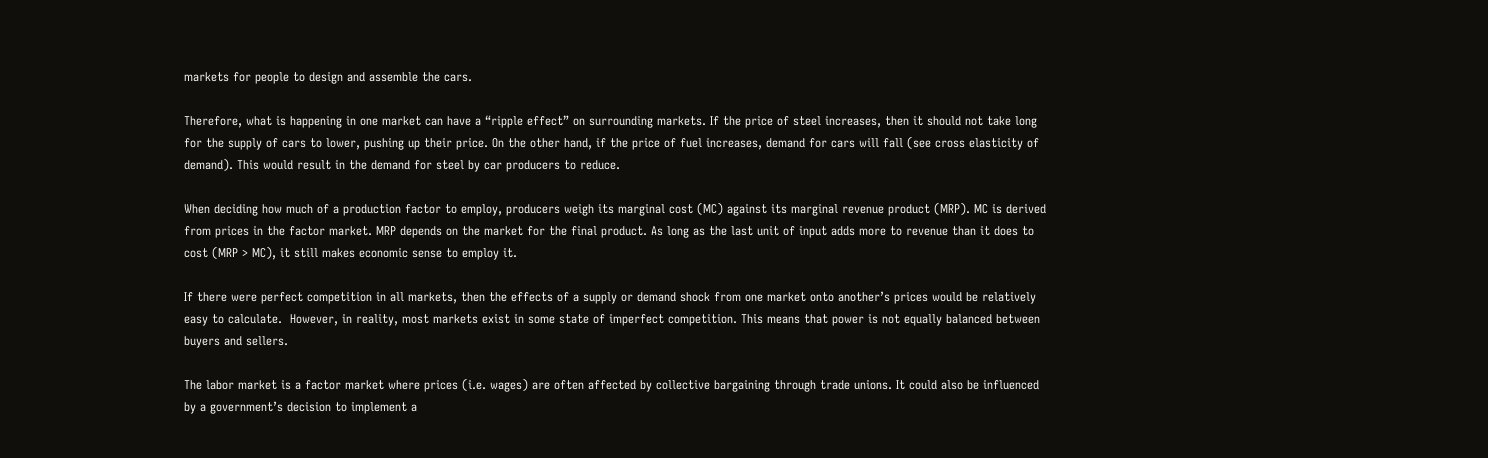markets for people to design and assemble the cars.

Therefore, what is happening in one market can have a “ripple effect” on surrounding markets. If the price of steel increases, then it should not take long for the supply of cars to lower, pushing up their price. On the other hand, if the price of fuel increases, demand for cars will fall (see cross elasticity of demand). This would result in the demand for steel by car producers to reduce.

When deciding how much of a production factor to employ, producers weigh its marginal cost (MC) against its marginal revenue product (MRP). MC is derived from prices in the factor market. MRP depends on the market for the final product. As long as the last unit of input adds more to revenue than it does to cost (MRP > MC), it still makes economic sense to employ it.

If there were perfect competition in all markets, then the effects of a supply or demand shock from one market onto another’s prices would be relatively easy to calculate.  However, in reality, most markets exist in some state of imperfect competition. This means that power is not equally balanced between buyers and sellers.

The labor market is a factor market where prices (i.e. wages) are often affected by collective bargaining through trade unions. It could also be influenced by a government’s decision to implement a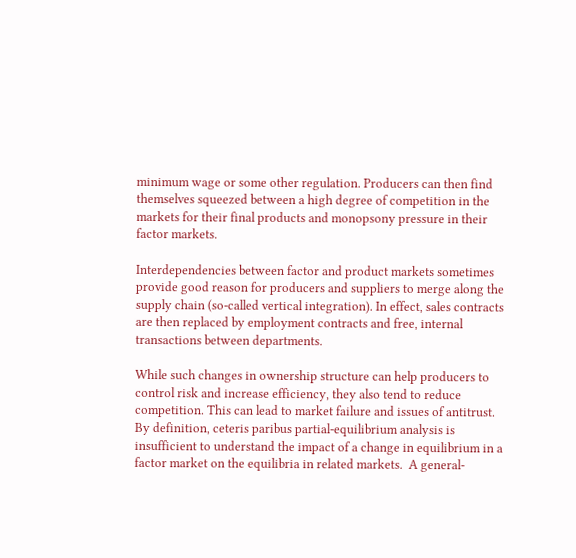minimum wage or some other regulation. Producers can then find themselves squeezed between a high degree of competition in the markets for their final products and monopsony pressure in their factor markets.

Interdependencies between factor and product markets sometimes provide good reason for producers and suppliers to merge along the supply chain (so-called vertical integration). In effect, sales contracts are then replaced by employment contracts and free, internal transactions between departments.

While such changes in ownership structure can help producers to control risk and increase efficiency, they also tend to reduce competition. This can lead to market failure and issues of antitrust. By definition, ceteris paribus partial-equilibrium analysis is insufficient to understand the impact of a change in equilibrium in a factor market on the equilibria in related markets.  A general-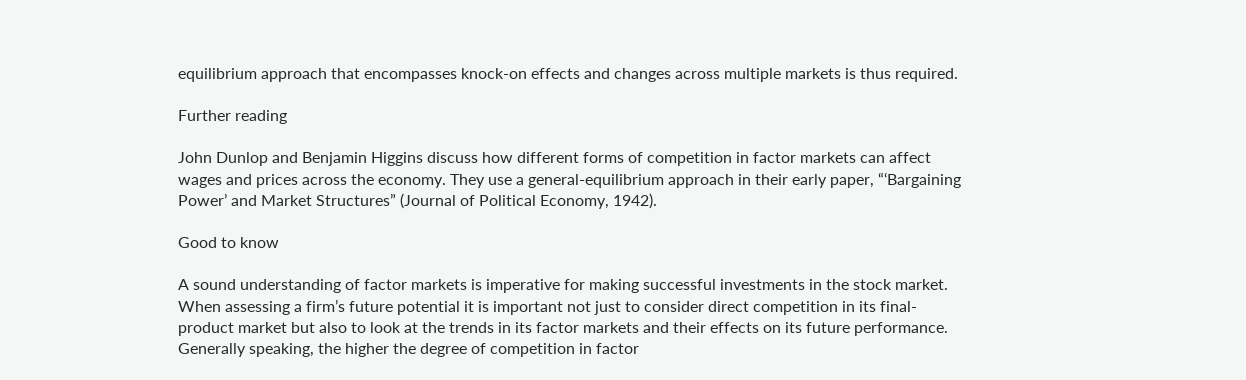equilibrium approach that encompasses knock-on effects and changes across multiple markets is thus required.

Further reading

John Dunlop and Benjamin Higgins discuss how different forms of competition in factor markets can affect wages and prices across the economy. They use a general-equilibrium approach in their early paper, “‘Bargaining Power’ and Market Structures” (Journal of Political Economy, 1942).

Good to know

A sound understanding of factor markets is imperative for making successful investments in the stock market.  When assessing a firm’s future potential it is important not just to consider direct competition in its final-product market but also to look at the trends in its factor markets and their effects on its future performance. Generally speaking, the higher the degree of competition in factor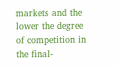markets and the lower the degree of competition in the final-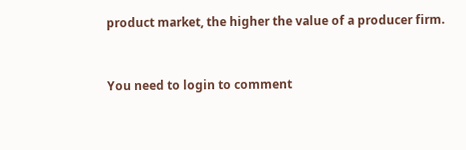product market, the higher the value of a producer firm.


You need to login to comment